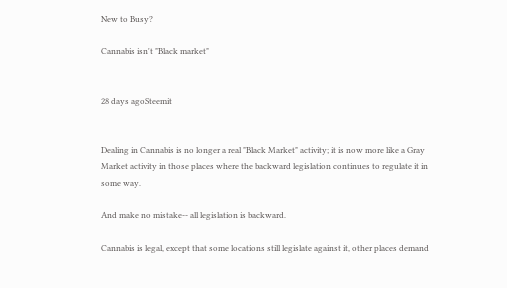New to Busy?

Cannabis isn't "Black market"


28 days agoSteemit


Dealing in Cannabis is no longer a real "Black Market" activity; it is now more like a Gray Market activity in those places where the backward legislation continues to regulate it in some way.

And make no mistake-- all legislation is backward.

Cannabis is legal, except that some locations still legislate against it, other places demand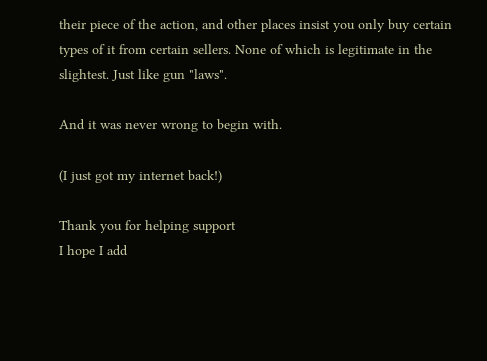their piece of the action, and other places insist you only buy certain types of it from certain sellers. None of which is legitimate in the slightest. Just like gun "laws".

And it was never wrong to begin with.

(I just got my internet back!)

Thank you for helping support
I hope I add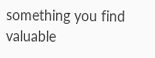something you find valuable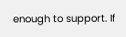enough to support. If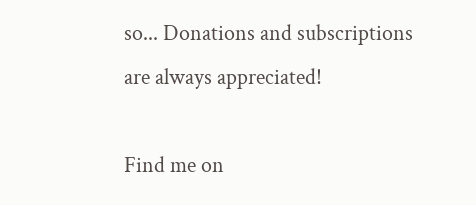so... Donations and subscriptions are always appreciated!

Find me on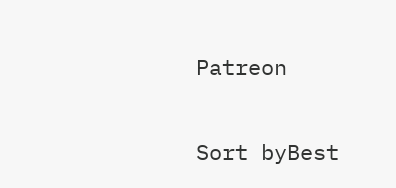Patreon


Sort byBest